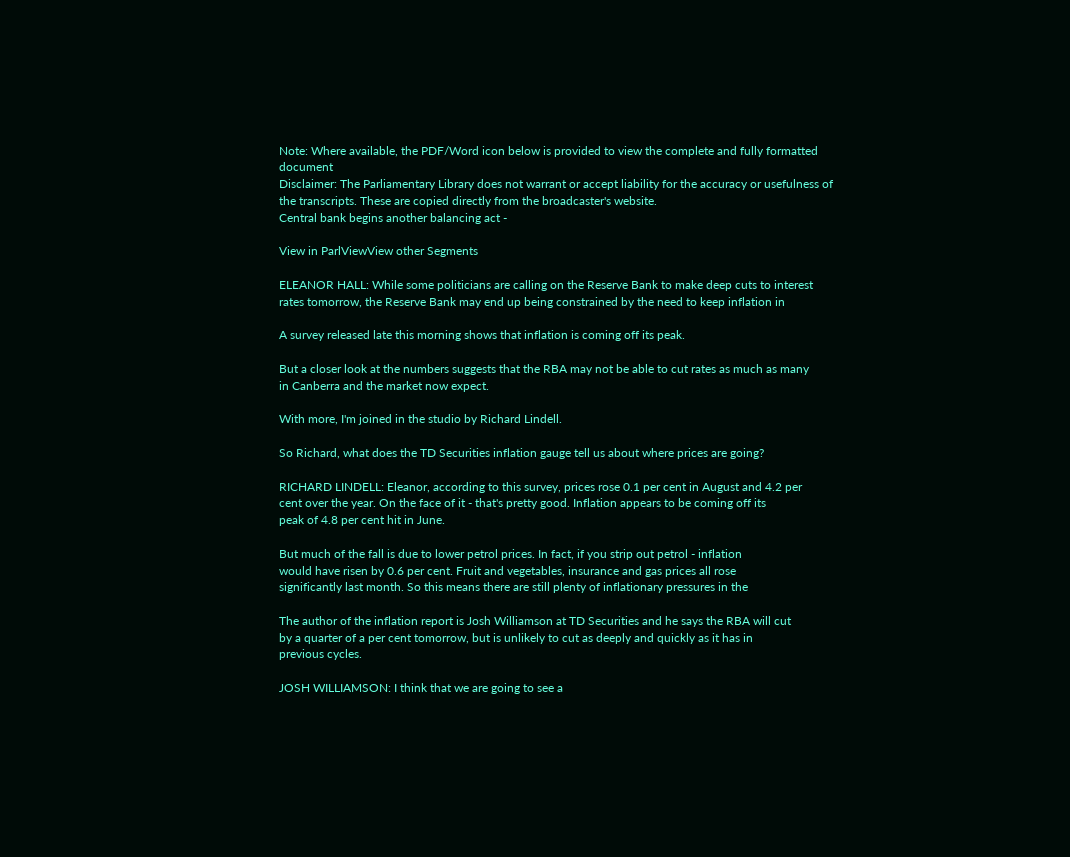Note: Where available, the PDF/Word icon below is provided to view the complete and fully formatted document
Disclaimer: The Parliamentary Library does not warrant or accept liability for the accuracy or usefulness of the transcripts. These are copied directly from the broadcaster's website.
Central bank begins another balancing act -

View in ParlViewView other Segments

ELEANOR HALL: While some politicians are calling on the Reserve Bank to make deep cuts to interest
rates tomorrow, the Reserve Bank may end up being constrained by the need to keep inflation in

A survey released late this morning shows that inflation is coming off its peak.

But a closer look at the numbers suggests that the RBA may not be able to cut rates as much as many
in Canberra and the market now expect.

With more, I'm joined in the studio by Richard Lindell.

So Richard, what does the TD Securities inflation gauge tell us about where prices are going?

RICHARD LINDELL: Eleanor, according to this survey, prices rose 0.1 per cent in August and 4.2 per
cent over the year. On the face of it - that's pretty good. Inflation appears to be coming off its
peak of 4.8 per cent hit in June.

But much of the fall is due to lower petrol prices. In fact, if you strip out petrol - inflation
would have risen by 0.6 per cent. Fruit and vegetables, insurance and gas prices all rose
significantly last month. So this means there are still plenty of inflationary pressures in the

The author of the inflation report is Josh Williamson at TD Securities and he says the RBA will cut
by a quarter of a per cent tomorrow, but is unlikely to cut as deeply and quickly as it has in
previous cycles.

JOSH WILLIAMSON: I think that we are going to see a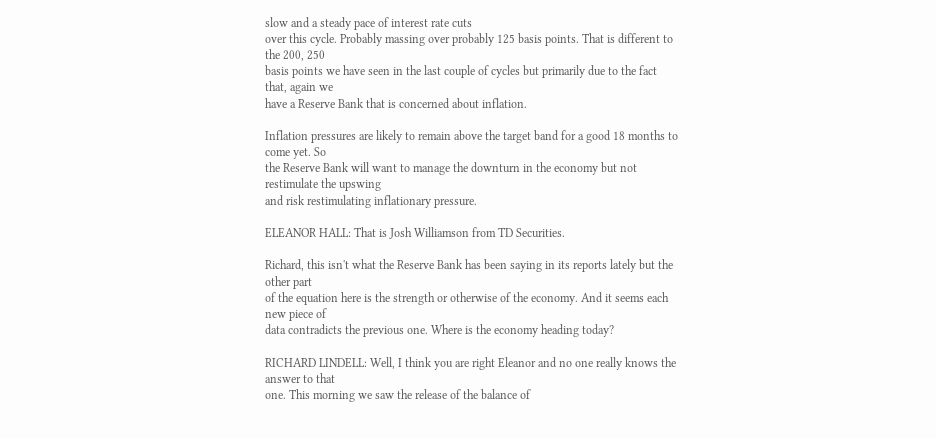slow and a steady pace of interest rate cuts
over this cycle. Probably massing over probably 125 basis points. That is different to the 200, 250
basis points we have seen in the last couple of cycles but primarily due to the fact that, again we
have a Reserve Bank that is concerned about inflation.

Inflation pressures are likely to remain above the target band for a good 18 months to come yet. So
the Reserve Bank will want to manage the downturn in the economy but not restimulate the upswing
and risk restimulating inflationary pressure.

ELEANOR HALL: That is Josh Williamson from TD Securities.

Richard, this isn't what the Reserve Bank has been saying in its reports lately but the other part
of the equation here is the strength or otherwise of the economy. And it seems each new piece of
data contradicts the previous one. Where is the economy heading today?

RICHARD LINDELL: Well, I think you are right Eleanor and no one really knows the answer to that
one. This morning we saw the release of the balance of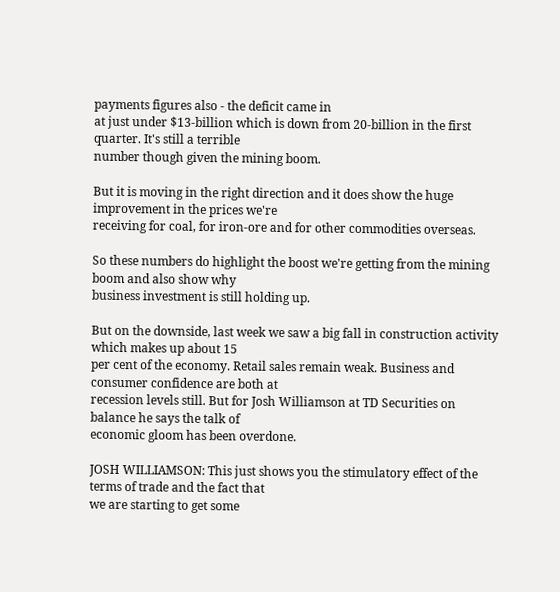payments figures also - the deficit came in
at just under $13-billion which is down from 20-billion in the first quarter. It's still a terrible
number though given the mining boom.

But it is moving in the right direction and it does show the huge improvement in the prices we're
receiving for coal, for iron-ore and for other commodities overseas.

So these numbers do highlight the boost we're getting from the mining boom and also show why
business investment is still holding up.

But on the downside, last week we saw a big fall in construction activity which makes up about 15
per cent of the economy. Retail sales remain weak. Business and consumer confidence are both at
recession levels still. But for Josh Williamson at TD Securities on balance he says the talk of
economic gloom has been overdone.

JOSH WILLIAMSON: This just shows you the stimulatory effect of the terms of trade and the fact that
we are starting to get some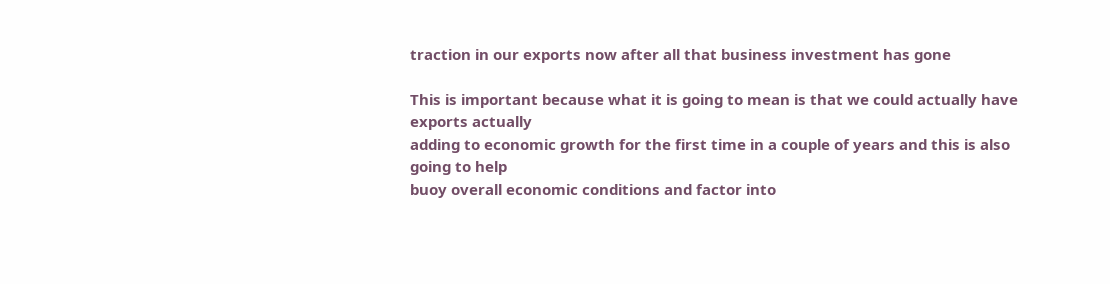traction in our exports now after all that business investment has gone

This is important because what it is going to mean is that we could actually have exports actually
adding to economic growth for the first time in a couple of years and this is also going to help
buoy overall economic conditions and factor into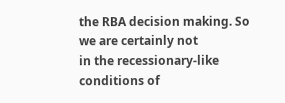the RBA decision making. So we are certainly not
in the recessionary-like conditions of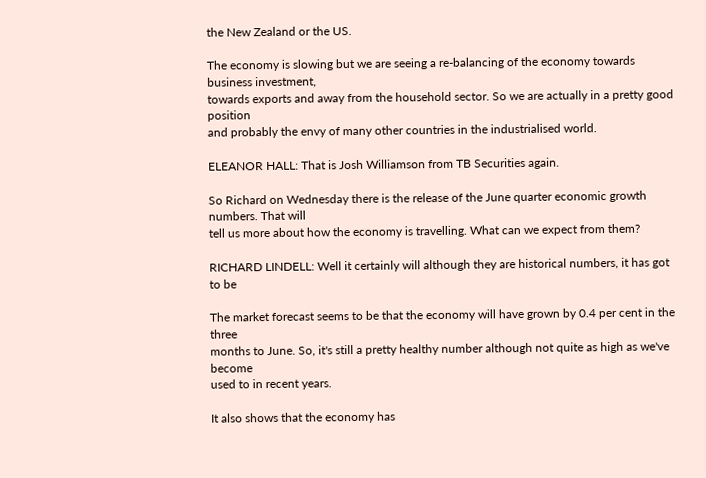the New Zealand or the US.

The economy is slowing but we are seeing a re-balancing of the economy towards business investment,
towards exports and away from the household sector. So we are actually in a pretty good position
and probably the envy of many other countries in the industrialised world.

ELEANOR HALL: That is Josh Williamson from TB Securities again.

So Richard on Wednesday there is the release of the June quarter economic growth numbers. That will
tell us more about how the economy is travelling. What can we expect from them?

RICHARD LINDELL: Well it certainly will although they are historical numbers, it has got to be

The market forecast seems to be that the economy will have grown by 0.4 per cent in the three
months to June. So, it's still a pretty healthy number although not quite as high as we've become
used to in recent years.

It also shows that the economy has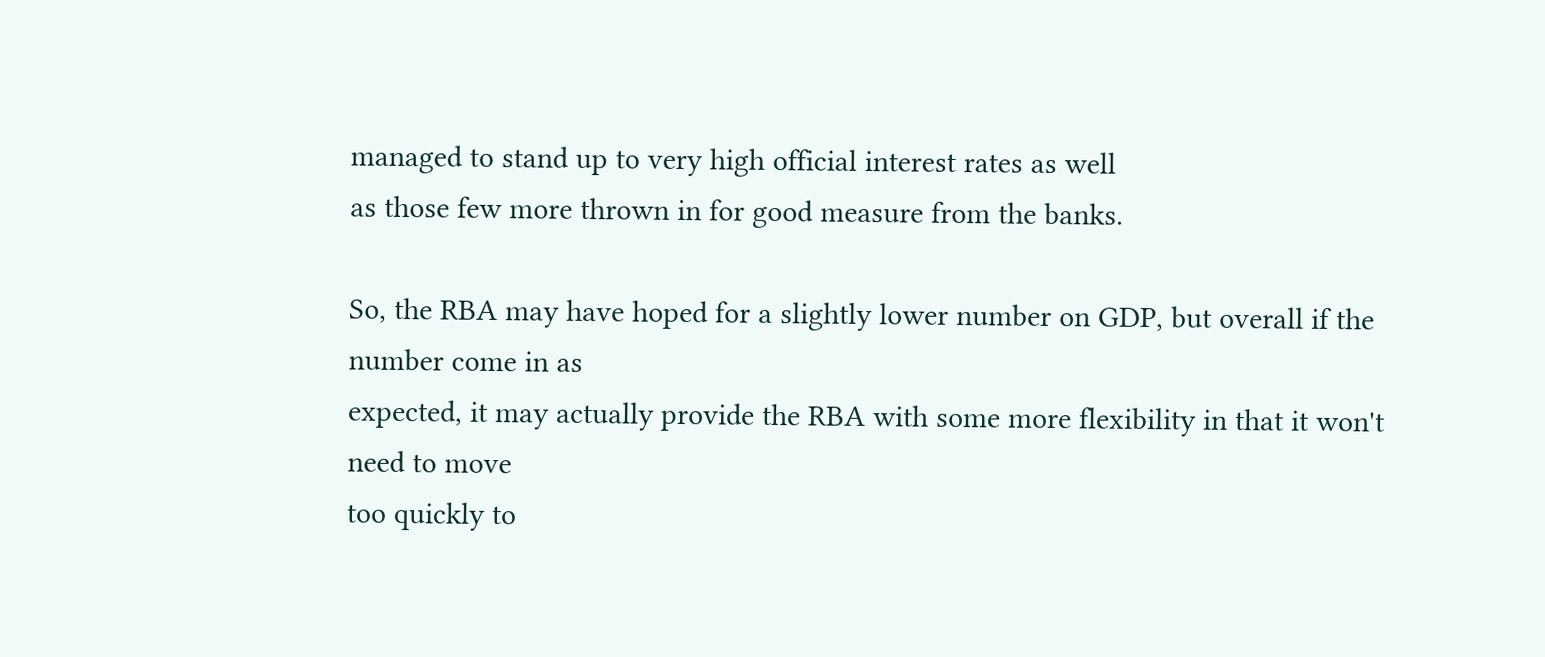managed to stand up to very high official interest rates as well
as those few more thrown in for good measure from the banks.

So, the RBA may have hoped for a slightly lower number on GDP, but overall if the number come in as
expected, it may actually provide the RBA with some more flexibility in that it won't need to move
too quickly to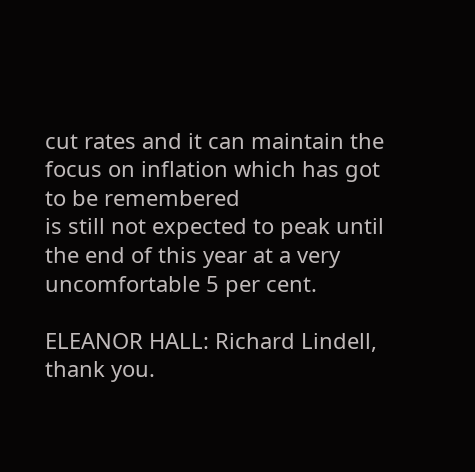cut rates and it can maintain the focus on inflation which has got to be remembered
is still not expected to peak until the end of this year at a very uncomfortable 5 per cent.

ELEANOR HALL: Richard Lindell, thank you.